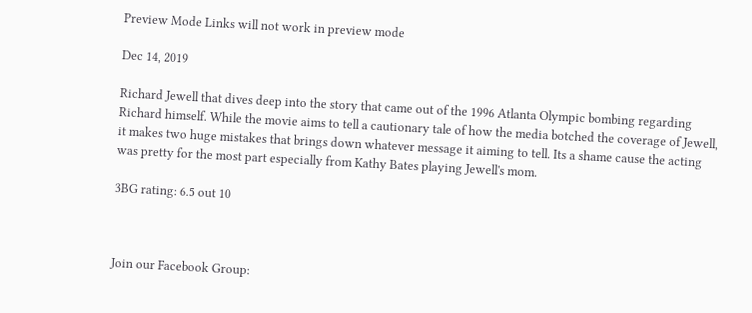Preview Mode Links will not work in preview mode

Dec 14, 2019

Richard Jewell that dives deep into the story that came out of the 1996 Atlanta Olympic bombing regarding Richard himself. While the movie aims to tell a cautionary tale of how the media botched the coverage of Jewell, it makes two huge mistakes that brings down whatever message it aiming to tell. Its a shame cause the acting was pretty for the most part especially from Kathy Bates playing Jewell's mom.

3BG rating: 6.5 out 10



Join our Facebook Group: